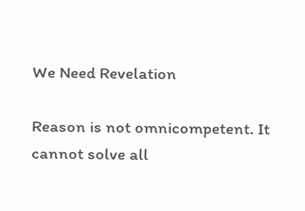We Need Revelation

Reason is not omnicompetent. It cannot solve all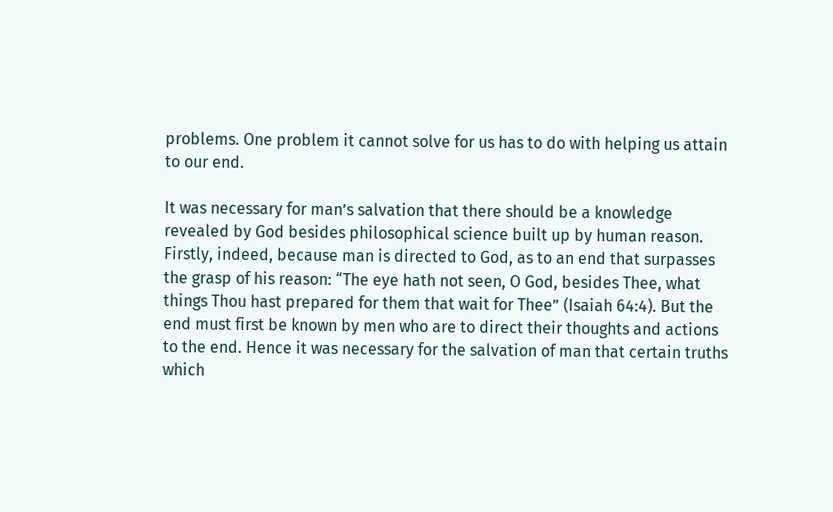problems. One problem it cannot solve for us has to do with helping us attain to our end.

It was necessary for man’s salvation that there should be a knowledge revealed by God besides philosophical science built up by human reason. Firstly, indeed, because man is directed to God, as to an end that surpasses the grasp of his reason: “The eye hath not seen, O God, besides Thee, what things Thou hast prepared for them that wait for Thee” (Isaiah 64:4). But the end must first be known by men who are to direct their thoughts and actions to the end. Hence it was necessary for the salvation of man that certain truths which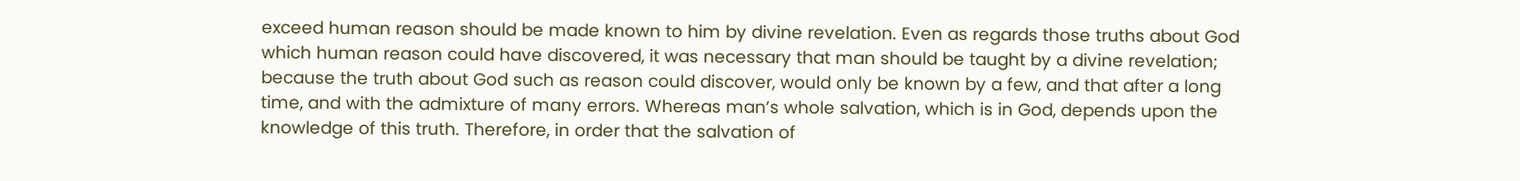exceed human reason should be made known to him by divine revelation. Even as regards those truths about God which human reason could have discovered, it was necessary that man should be taught by a divine revelation; because the truth about God such as reason could discover, would only be known by a few, and that after a long time, and with the admixture of many errors. Whereas man’s whole salvation, which is in God, depends upon the knowledge of this truth. Therefore, in order that the salvation of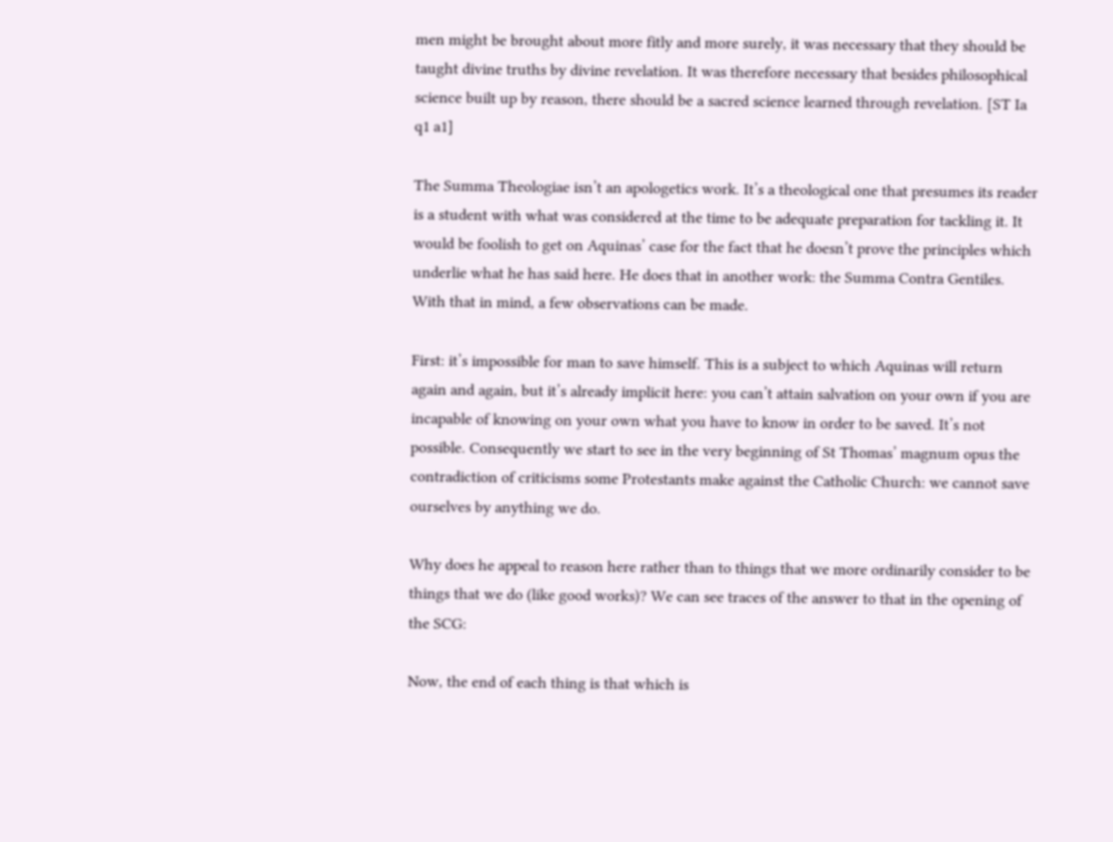men might be brought about more fitly and more surely, it was necessary that they should be taught divine truths by divine revelation. It was therefore necessary that besides philosophical science built up by reason, there should be a sacred science learned through revelation. [ST Ia q1 a1]

The Summa Theologiae isn’t an apologetics work. It’s a theological one that presumes its reader is a student with what was considered at the time to be adequate preparation for tackling it. It would be foolish to get on Aquinas’ case for the fact that he doesn’t prove the principles which underlie what he has said here. He does that in another work: the Summa Contra Gentiles. With that in mind, a few observations can be made.

First: it’s impossible for man to save himself. This is a subject to which Aquinas will return again and again, but it’s already implicit here: you can’t attain salvation on your own if you are incapable of knowing on your own what you have to know in order to be saved. It’s not possible. Consequently we start to see in the very beginning of St Thomas’ magnum opus the contradiction of criticisms some Protestants make against the Catholic Church: we cannot save ourselves by anything we do.

Why does he appeal to reason here rather than to things that we more ordinarily consider to be things that we do (like good works)? We can see traces of the answer to that in the opening of the SCG:

Now, the end of each thing is that which is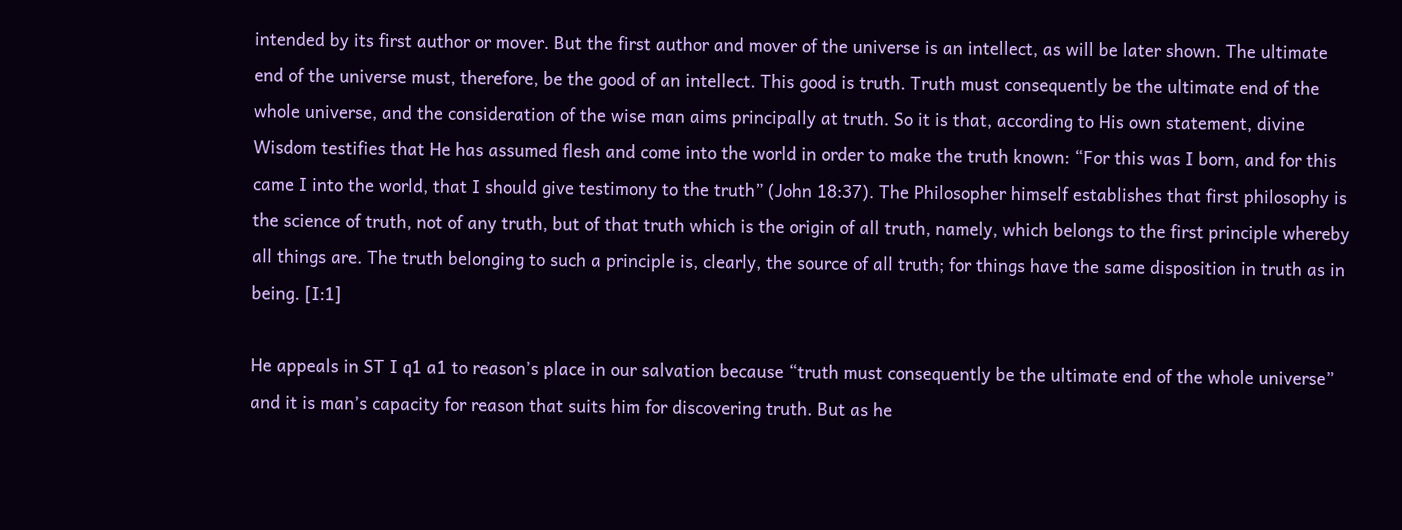intended by its first author or mover. But the first author and mover of the universe is an intellect, as will be later shown. The ultimate end of the universe must, therefore, be the good of an intellect. This good is truth. Truth must consequently be the ultimate end of the whole universe, and the consideration of the wise man aims principally at truth. So it is that, according to His own statement, divine Wisdom testifies that He has assumed flesh and come into the world in order to make the truth known: “For this was I born, and for this came I into the world, that I should give testimony to the truth” (John 18:37). The Philosopher himself establishes that first philosophy is the science of truth, not of any truth, but of that truth which is the origin of all truth, namely, which belongs to the first principle whereby all things are. The truth belonging to such a principle is, clearly, the source of all truth; for things have the same disposition in truth as in being. [I:1]

He appeals in ST I q1 a1 to reason’s place in our salvation because “truth must consequently be the ultimate end of the whole universe” and it is man’s capacity for reason that suits him for discovering truth. But as he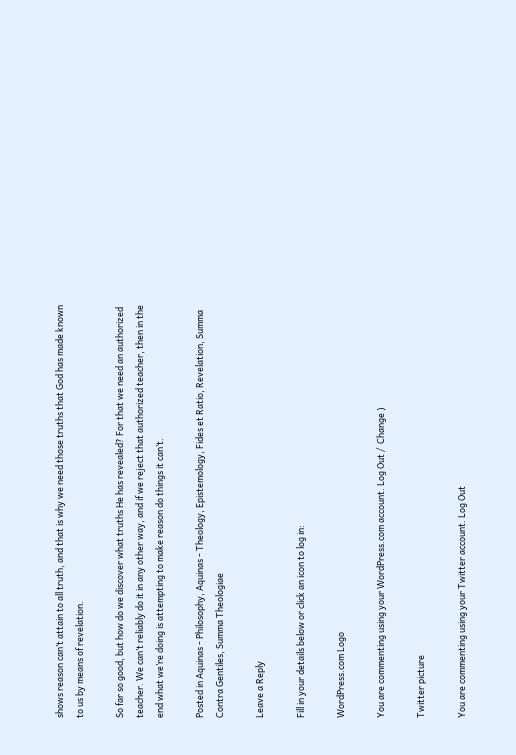shows reason can’t attain to all truth, and that is why we need those truths that God has made known to us by means of revelation.

So far so good, but how do we discover what truths He has revealed? For that we need an authorized teacher. We can’t reliably do it in any other way, and if we reject that authorized teacher, then in the end what we’re doing is attempting to make reason do things it can’t.

Posted in Aquinas - Philosophy, Aquinas - Theology, Epistemology, Fides et Ratio, Revelation, Summa Contra Gentiles, Summa Theologiae

Leave a Reply

Fill in your details below or click an icon to log in:

WordPress.com Logo

You are commenting using your WordPress.com account. Log Out /  Change )

Twitter picture

You are commenting using your Twitter account. Log Out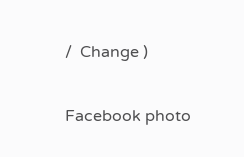/  Change )

Facebook photo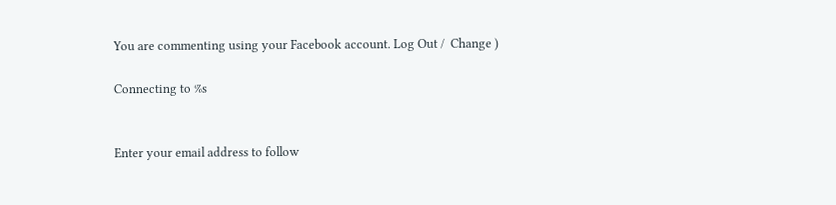You are commenting using your Facebook account. Log Out /  Change )

Connecting to %s


Enter your email address to follow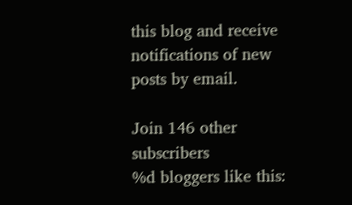this blog and receive notifications of new posts by email.

Join 146 other subscribers
%d bloggers like this: